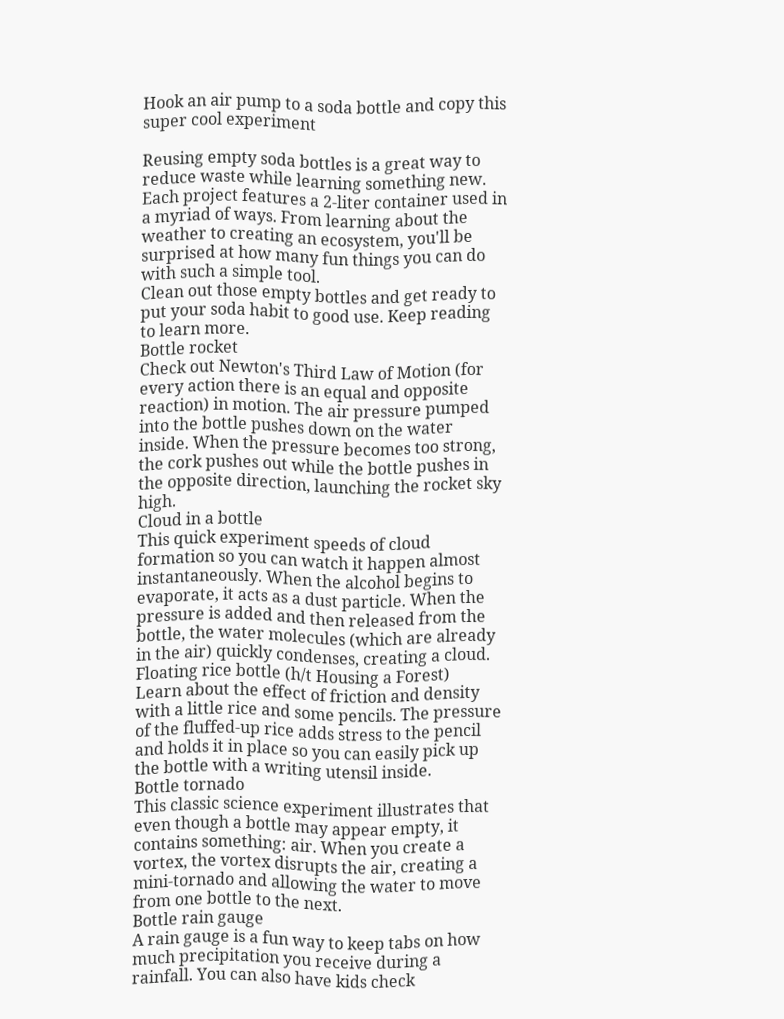Hook an air pump to a soda bottle and copy this super cool experiment

Reusing empty soda bottles is a great way to reduce waste while learning something new. Each project features a 2-liter container used in a myriad of ways. From learning about the weather to creating an ecosystem, you'll be surprised at how many fun things you can do with such a simple tool.
Clean out those empty bottles and get ready to put your soda habit to good use. Keep reading to learn more.
Bottle rocket
Check out Newton's Third Law of Motion (for every action there is an equal and opposite reaction) in motion. The air pressure pumped into the bottle pushes down on the water inside. When the pressure becomes too strong, the cork pushes out while the bottle pushes in the opposite direction, launching the rocket sky high.
Cloud in a bottle
This quick experiment speeds of cloud formation so you can watch it happen almost instantaneously. When the alcohol begins to evaporate, it acts as a dust particle. When the pressure is added and then released from the bottle, the water molecules (which are already in the air) quickly condenses, creating a cloud.
Floating rice bottle (h/t Housing a Forest)
Learn about the effect of friction and density with a little rice and some pencils. The pressure of the fluffed-up rice adds stress to the pencil and holds it in place so you can easily pick up the bottle with a writing utensil inside.
Bottle tornado
This classic science experiment illustrates that even though a bottle may appear empty, it contains something: air. When you create a vortex, the vortex disrupts the air, creating a mini-tornado and allowing the water to move from one bottle to the next.
Bottle rain gauge
A rain gauge is a fun way to keep tabs on how much precipitation you receive during a rainfall. You can also have kids check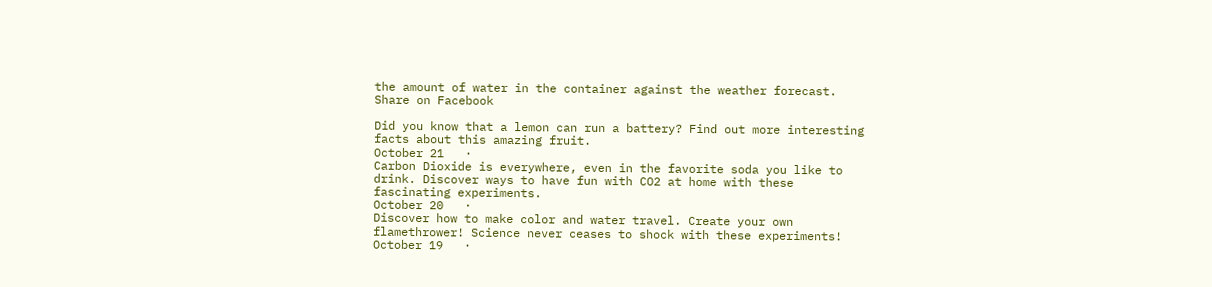the amount of water in the container against the weather forecast.
Share on Facebook

Did you know that a lemon can run a battery? Find out more interesting facts about this amazing fruit.
October 21   ·
Carbon Dioxide is everywhere, even in the favorite soda you like to drink. Discover ways to have fun with CO2 at home with these fascinating experiments.
October 20   ·
Discover how to make color and water travel. Create your own flamethrower! Science never ceases to shock with these experiments!
October 19   ·